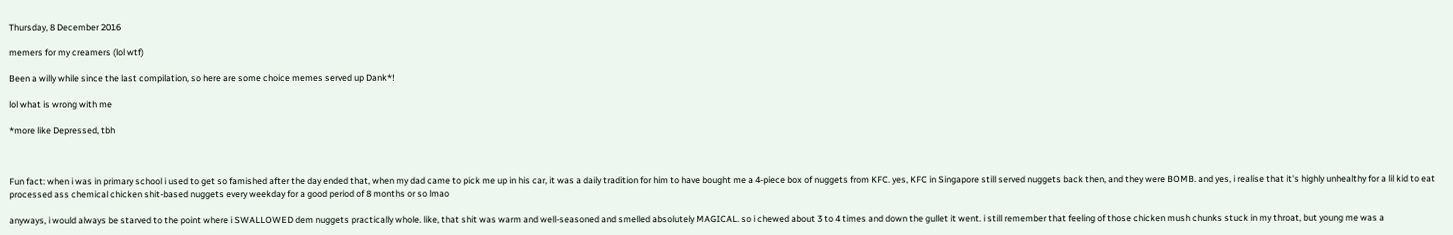Thursday, 8 December 2016

memers for my creamers (lol wtf)

Been a willy while since the last compilation, so here are some choice memes served up Dank*!

lol what is wrong with me

*more like Depressed, tbh



Fun fact: when i was in primary school i used to get so famished after the day ended that, when my dad came to pick me up in his car, it was a daily tradition for him to have bought me a 4-piece box of nuggets from KFC. yes, KFC in Singapore still served nuggets back then, and they were BOMB. and yes, i realise that it's highly unhealthy for a lil kid to eat processed ass chemical chicken shit-based nuggets every weekday for a good period of 8 months or so lmao

anyways, i would always be starved to the point where i SWALLOWED dem nuggets practically whole. like, that shit was warm and well-seasoned and smelled absolutely MAGICAL. so i chewed about 3 to 4 times and down the gullet it went. i still remember that feeling of those chicken mush chunks stuck in my throat, but young me was a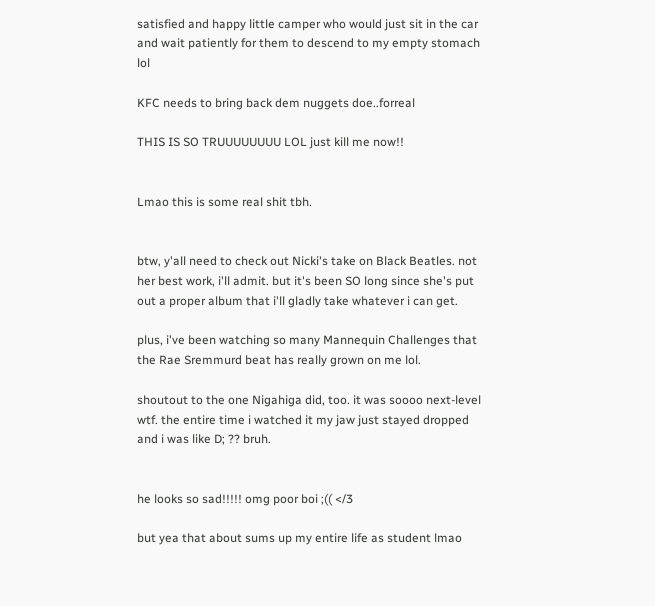satisfied and happy little camper who would just sit in the car and wait patiently for them to descend to my empty stomach lol

KFC needs to bring back dem nuggets doe..forreal

THIS IS SO TRUUUUUUUU LOL just kill me now!!


Lmao this is some real shit tbh.


btw, y'all need to check out Nicki's take on Black Beatles. not her best work, i'll admit. but it's been SO long since she's put out a proper album that i'll gladly take whatever i can get.

plus, i've been watching so many Mannequin Challenges that the Rae Sremmurd beat has really grown on me lol.

shoutout to the one Nigahiga did, too. it was soooo next-level wtf. the entire time i watched it my jaw just stayed dropped and i was like D; ?? bruh.


he looks so sad!!!!! omg poor boi ;(( </3

but yea that about sums up my entire life as student lmao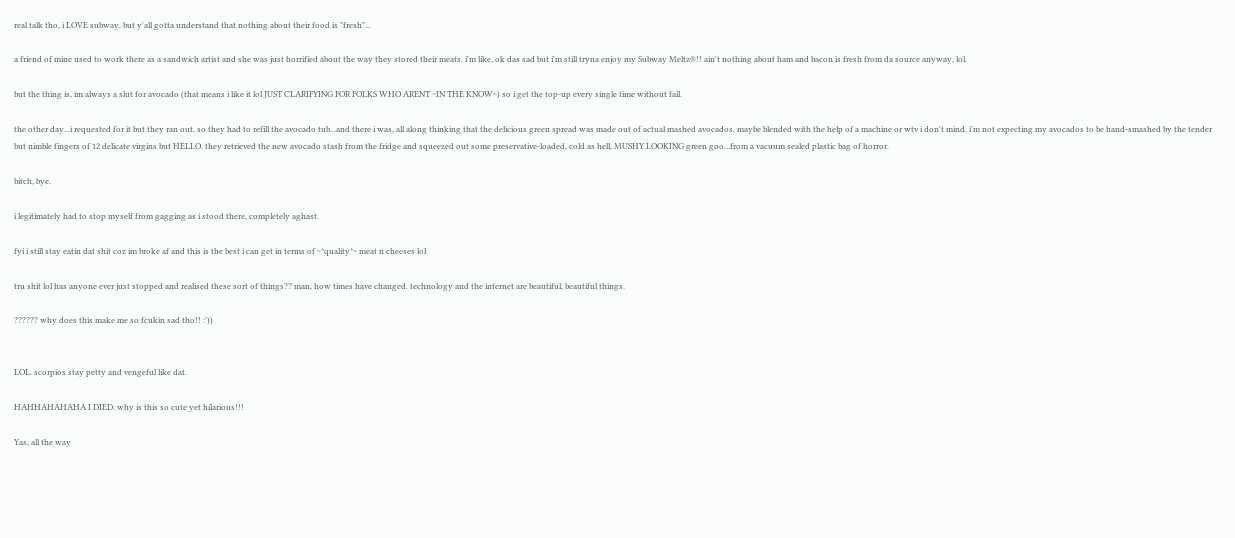real talk tho, i LOVE subway. but y'all gotta understand that nothing about their food is "fresh"...

a friend of mine used to work there as a sandwich artist and she was just horrified about the way they stored their meats. i'm like, ok das sad but i'm still tryna enjoy my Subway Meltz®!! ain't nothing about ham and bacon is fresh from da source anyway, lol.

but the thing is, im always a slut for avocado (that means i like it lol JUST CLARIFYING FOR FOLKS WHO ARENT ~IN THE KNOW~) so i get the top-up every single time without fail.

the other day...i requested for it but they ran out. so they had to refill the avocado tub...and there i was, all along thinking that the delicious green spread was made out of actual mashed avocados, maybe blended with the help of a machine or wtv i don't mind. i'm not expecting my avocados to be hand-smashed by the tender but nimble fingers of 12 delicate virgins but HELLO. they retrieved the new avocado stash from the fridge and squeezed out some preservative-loaded, cold as hell, MUSHY LOOKING green goo...from a vacuum sealed plastic bag of horror.

bitch, bye.

i legitimately had to stop myself from gagging as i stood there, completely aghast.

fyi i still stay eatin dat shit coz im broke af and this is the best i can get in terms of ~*quality*~ meat n cheeses lol

tru shit lol has anyone ever just stopped and realised these sort of things?? man, how times have changed. technology and the internet are beautiful, beautiful things.

?????? why does this make me so fcukin sad tho!! :'))


LOL. scorpios stay petty and vengeful like dat.

HAHHAHAHAHA I DIED. why is this so cute yet hilarious!!!

Yas, all the way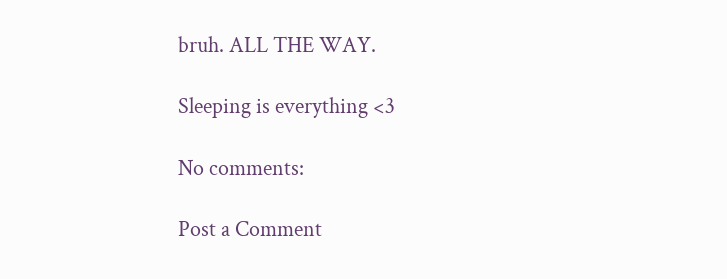bruh. ALL THE WAY.

Sleeping is everything <3

No comments:

Post a Comment